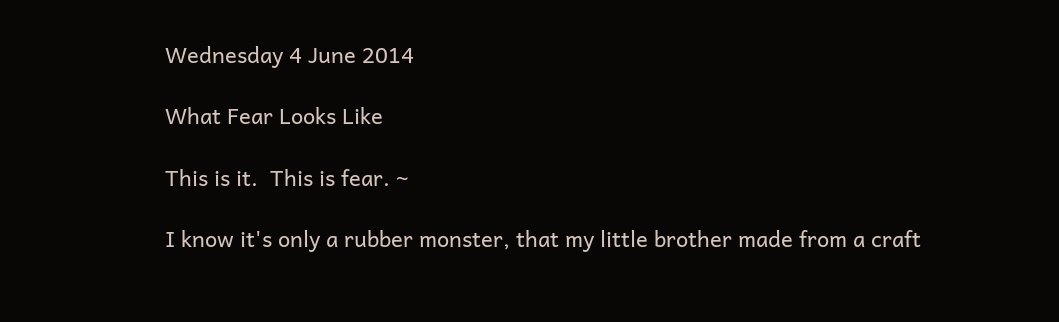Wednesday 4 June 2014

What Fear Looks Like

This is it.  This is fear. ~

I know it's only a rubber monster, that my little brother made from a craft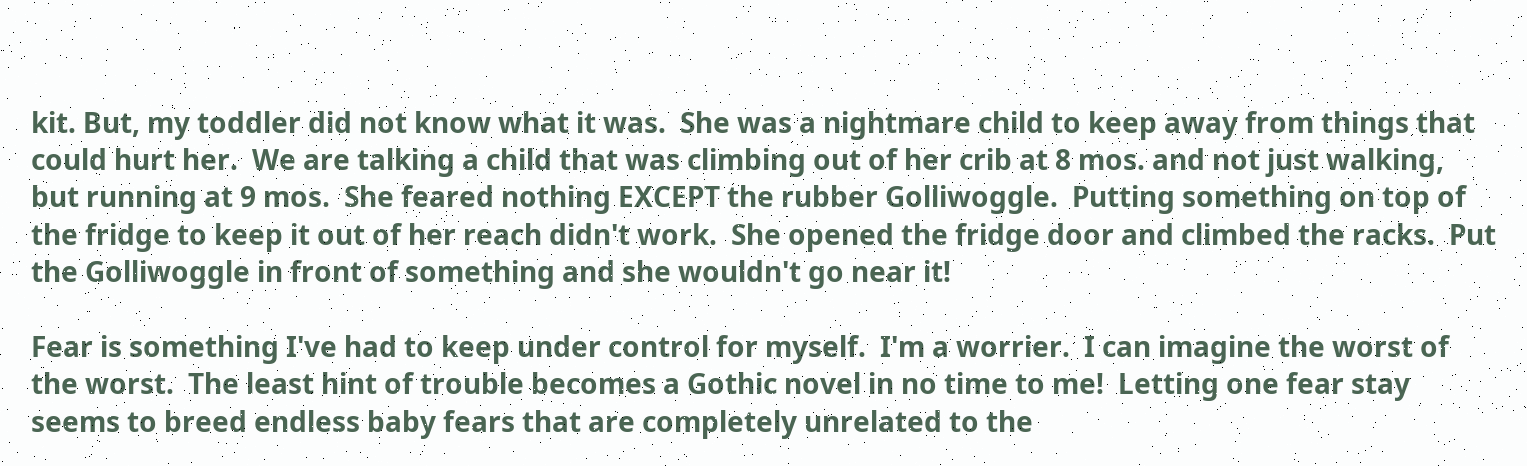kit. But, my toddler did not know what it was.  She was a nightmare child to keep away from things that could hurt her.  We are talking a child that was climbing out of her crib at 8 mos. and not just walking, but running at 9 mos.  She feared nothing EXCEPT the rubber Golliwoggle.  Putting something on top of the fridge to keep it out of her reach didn't work.  She opened the fridge door and climbed the racks.  Put the Golliwoggle in front of something and she wouldn't go near it!

Fear is something I've had to keep under control for myself.  I'm a worrier.  I can imagine the worst of the worst.  The least hint of trouble becomes a Gothic novel in no time to me!  Letting one fear stay seems to breed endless baby fears that are completely unrelated to the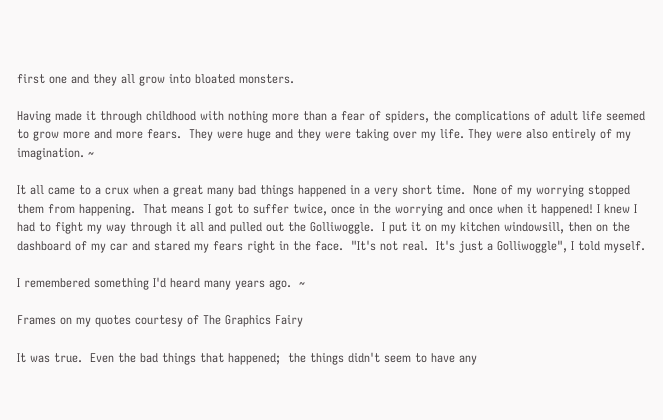first one and they all grow into bloated monsters.

Having made it through childhood with nothing more than a fear of spiders, the complications of adult life seemed to grow more and more fears.  They were huge and they were taking over my life. They were also entirely of my imagination. ~

It all came to a crux when a great many bad things happened in a very short time.  None of my worrying stopped them from happening.  That means I got to suffer twice, once in the worrying and once when it happened! I knew I had to fight my way through it all and pulled out the Golliwoggle.  I put it on my kitchen windowsill, then on the dashboard of my car and stared my fears right in the face.  "It's not real.  It's just a Golliwoggle", I told myself.

I remembered something I'd heard many years ago.  ~

Frames on my quotes courtesy of The Graphics Fairy

It was true.  Even the bad things that happened;  the things didn't seem to have any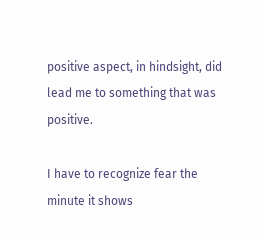positive aspect, in hindsight, did lead me to something that was positive.

I have to recognize fear the minute it shows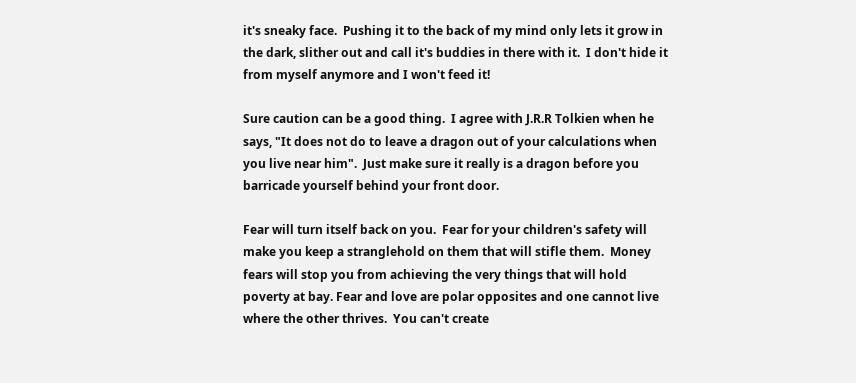it's sneaky face.  Pushing it to the back of my mind only lets it grow in the dark, slither out and call it's buddies in there with it.  I don't hide it from myself anymore and I won't feed it!

Sure caution can be a good thing.  I agree with J.R.R Tolkien when he says, "It does not do to leave a dragon out of your calculations when you live near him".  Just make sure it really is a dragon before you barricade yourself behind your front door.

Fear will turn itself back on you.  Fear for your children's safety will make you keep a stranglehold on them that will stifle them.  Money fears will stop you from achieving the very things that will hold poverty at bay. Fear and love are polar opposites and one cannot live where the other thrives.  You can't create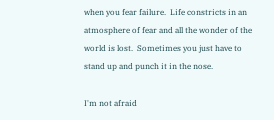when you fear failure.  Life constricts in an atmosphere of fear and all the wonder of the world is lost.  Sometimes you just have to stand up and punch it in the nose.

I'm not afraid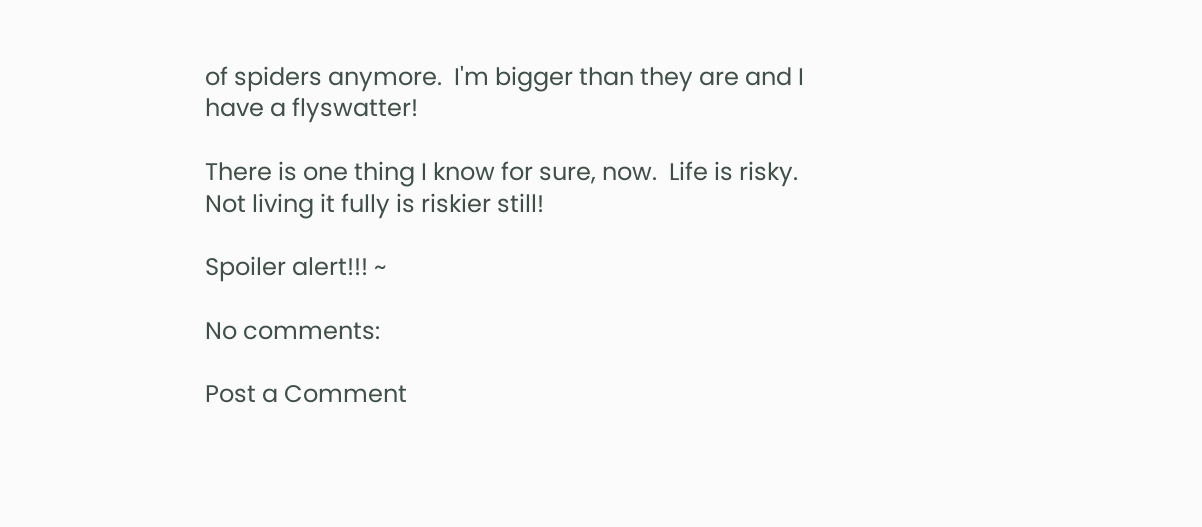of spiders anymore.  I'm bigger than they are and I have a flyswatter!

There is one thing I know for sure, now.  Life is risky.  Not living it fully is riskier still!

Spoiler alert!!! ~

No comments:

Post a Comment